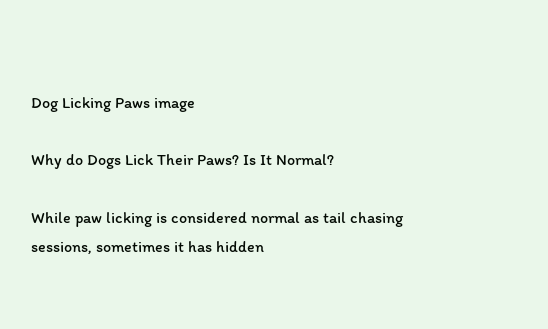Dog Licking Paws image

Why do Dogs Lick Their Paws? Is It Normal?

While paw licking is considered normal as tail chasing sessions, sometimes it has hidden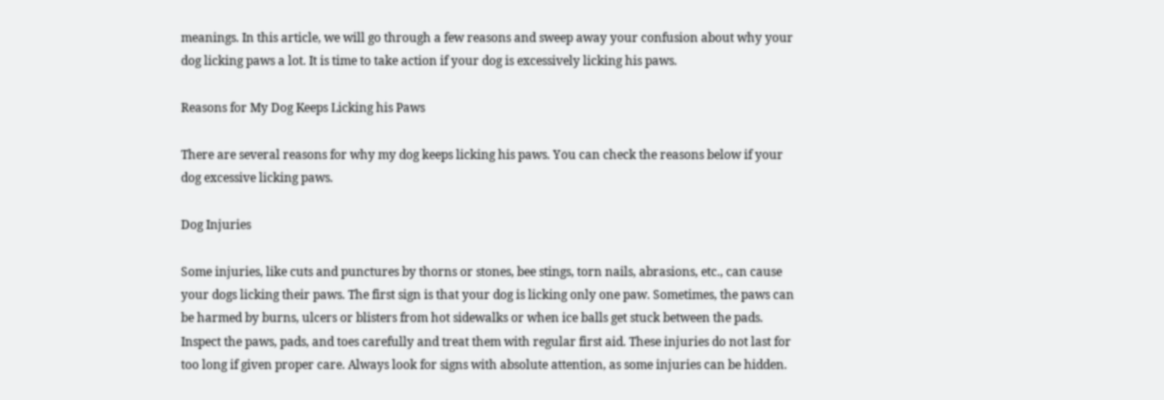meanings. In this article, we will go through a few reasons and sweep away your confusion about why your dog licking paws a lot. It is time to take action if your dog is excessively licking his paws.

Reasons for My Dog Keeps Licking his Paws

There are several reasons for why my dog keeps licking his paws. You can check the reasons below if your dog excessive licking paws.

Dog Injuries

Some injuries, like cuts and punctures by thorns or stones, bee stings, torn nails, abrasions, etc., can cause your dogs licking their paws. The first sign is that your dog is licking only one paw. Sometimes, the paws can be harmed by burns, ulcers or blisters from hot sidewalks or when ice balls get stuck between the pads. Inspect the paws, pads, and toes carefully and treat them with regular first aid. These injuries do not last for too long if given proper care. Always look for signs with absolute attention, as some injuries can be hidden.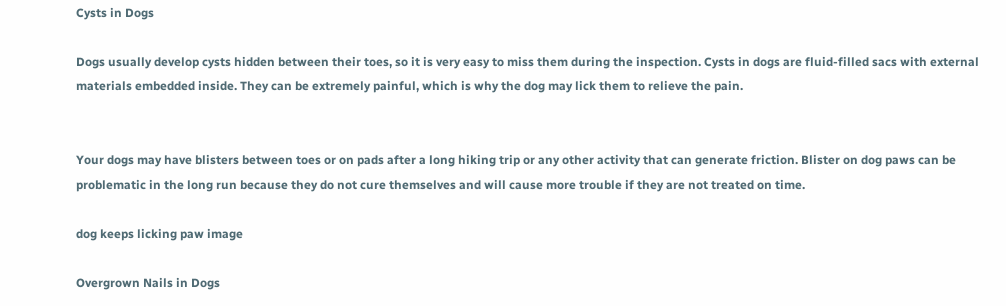Cysts in Dogs

Dogs usually develop cysts hidden between their toes, so it is very easy to miss them during the inspection. Cysts in dogs are fluid-filled sacs with external materials embedded inside. They can be extremely painful, which is why the dog may lick them to relieve the pain.


Your dogs may have blisters between toes or on pads after a long hiking trip or any other activity that can generate friction. Blister on dog paws can be problematic in the long run because they do not cure themselves and will cause more trouble if they are not treated on time.

dog keeps licking paw image

Overgrown Nails in Dogs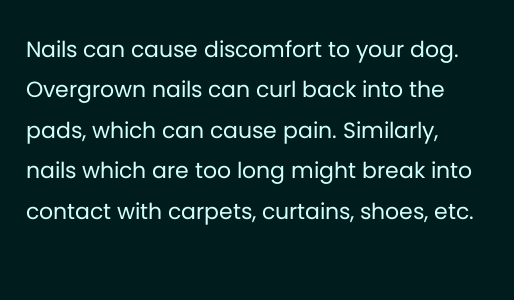Nails can cause discomfort to your dog. Overgrown nails can curl back into the pads, which can cause pain. Similarly, nails which are too long might break into contact with carpets, curtains, shoes, etc.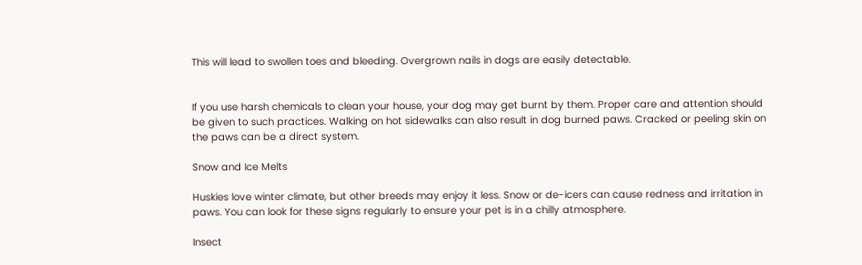This will lead to swollen toes and bleeding. Overgrown nails in dogs are easily detectable.


If you use harsh chemicals to clean your house, your dog may get burnt by them. Proper care and attention should be given to such practices. Walking on hot sidewalks can also result in dog burned paws. Cracked or peeling skin on the paws can be a direct system.

Snow and Ice Melts

Huskies love winter climate, but other breeds may enjoy it less. Snow or de-icers can cause redness and irritation in paws. You can look for these signs regularly to ensure your pet is in a chilly atmosphere.

Insect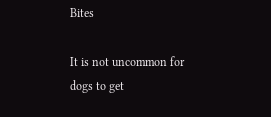Bites

It is not uncommon for dogs to get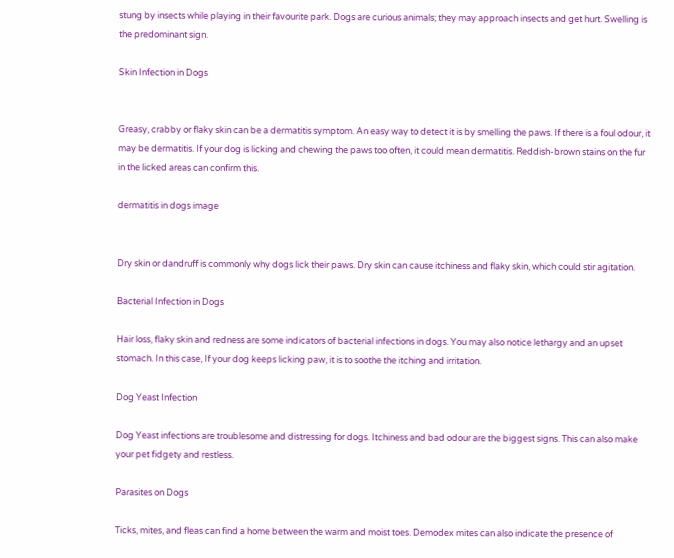stung by insects while playing in their favourite park. Dogs are curious animals; they may approach insects and get hurt. Swelling is the predominant sign.

Skin Infection in Dogs


Greasy, crabby or flaky skin can be a dermatitis symptom. An easy way to detect it is by smelling the paws. If there is a foul odour, it may be dermatitis. If your dog is licking and chewing the paws too often, it could mean dermatitis. Reddish-brown stains on the fur in the licked areas can confirm this.

dermatitis in dogs image


Dry skin or dandruff is commonly why dogs lick their paws. Dry skin can cause itchiness and flaky skin, which could stir agitation.

Bacterial Infection in Dogs

Hair loss, flaky skin and redness are some indicators of bacterial infections in dogs. You may also notice lethargy and an upset stomach. In this case, If your dog keeps licking paw, it is to soothe the itching and irritation.

Dog Yeast Infection

Dog Yeast infections are troublesome and distressing for dogs. Itchiness and bad odour are the biggest signs. This can also make your pet fidgety and restless.

Parasites on Dogs

Ticks, mites, and fleas can find a home between the warm and moist toes. Demodex mites can also indicate the presence of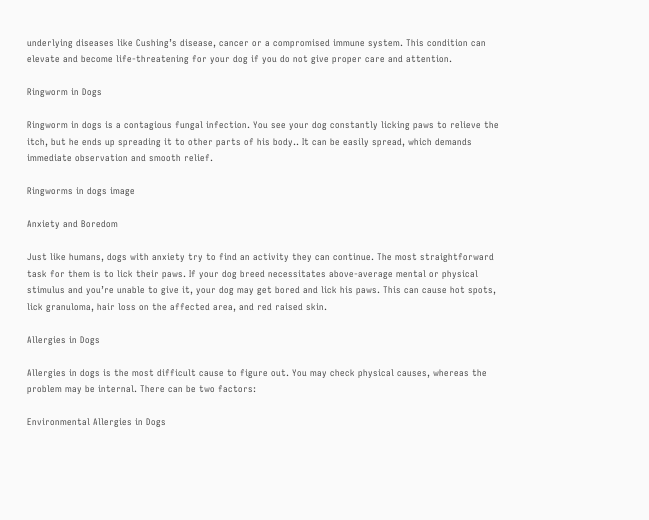underlying diseases like Cushing’s disease, cancer or a compromised immune system. This condition can elevate and become life-threatening for your dog if you do not give proper care and attention.

Ringworm in Dogs

Ringworm in dogs is a contagious fungal infection. You see your dog constantly licking paws to relieve the itch, but he ends up spreading it to other parts of his body.. It can be easily spread, which demands immediate observation and smooth relief.

Ringworms in dogs image

Anxiety and Boredom

Just like humans, dogs with anxiety try to find an activity they can continue. The most straightforward task for them is to lick their paws. If your dog breed necessitates above-average mental or physical stimulus and you’re unable to give it, your dog may get bored and lick his paws. This can cause hot spots, lick granuloma, hair loss on the affected area, and red raised skin.

Allergies in Dogs

Allergies in dogs is the most difficult cause to figure out. You may check physical causes, whereas the problem may be internal. There can be two factors:

Environmental Allergies in Dogs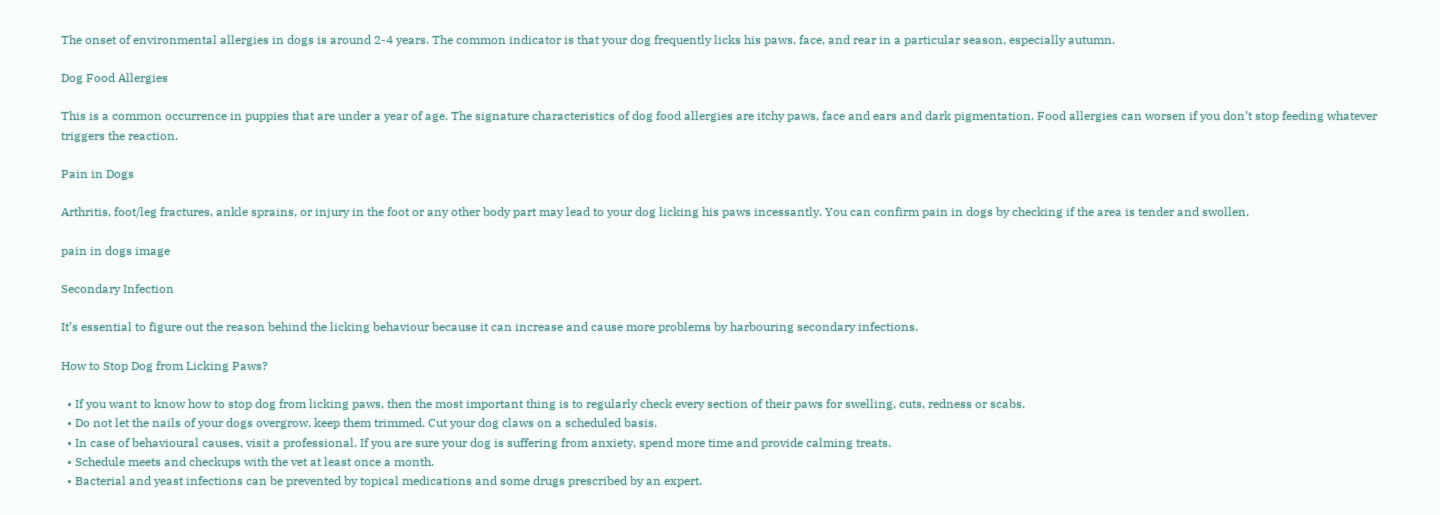The onset of environmental allergies in dogs is around 2-4 years. The common indicator is that your dog frequently licks his paws, face, and rear in a particular season, especially autumn.

Dog Food Allergies

This is a common occurrence in puppies that are under a year of age. The signature characteristics of dog food allergies are itchy paws, face and ears and dark pigmentation. Food allergies can worsen if you don’t stop feeding whatever triggers the reaction.

Pain in Dogs

Arthritis, foot/leg fractures, ankle sprains, or injury in the foot or any other body part may lead to your dog licking his paws incessantly. You can confirm pain in dogs by checking if the area is tender and swollen.

pain in dogs image

Secondary Infection

It’s essential to figure out the reason behind the licking behaviour because it can increase and cause more problems by harbouring secondary infections.

How to Stop Dog from Licking Paws?

  • If you want to know how to stop dog from licking paws, then the most important thing is to regularly check every section of their paws for swelling, cuts, redness or scabs.
  • Do not let the nails of your dogs overgrow, keep them trimmed. Cut your dog claws on a scheduled basis.
  • In case of behavioural causes, visit a professional. If you are sure your dog is suffering from anxiety, spend more time and provide calming treats.
  • Schedule meets and checkups with the vet at least once a month.
  • Bacterial and yeast infections can be prevented by topical medications and some drugs prescribed by an expert.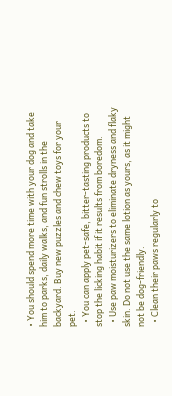• You should spend more time with your dog and take him to parks, daily walks, and fun strolls in the backyard. Buy new puzzles and chew toys for your pet.
  • You can apply pet-safe, bitter-tasting products to stop the licking habit if it results from boredom.
  • Use paw moisturizers to eliminate dryness and flaky skin. Do not use the same lotion as yours, as it might not be dog-friendly.
  • Clean their paws regularly to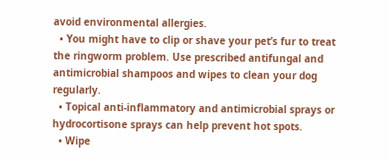avoid environmental allergies.
  • You might have to clip or shave your pet’s fur to treat the ringworm problem. Use prescribed antifungal and antimicrobial shampoos and wipes to clean your dog regularly.
  • Topical anti-inflammatory and antimicrobial sprays or hydrocortisone sprays can help prevent hot spots.
  • Wipe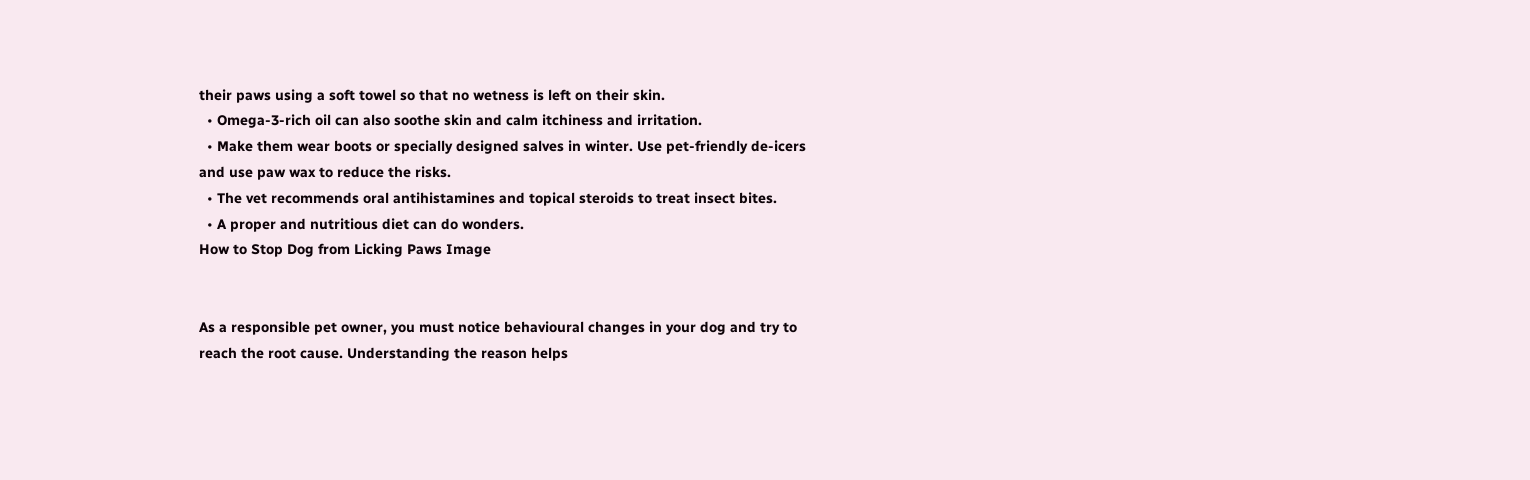their paws using a soft towel so that no wetness is left on their skin.
  • Omega-3-rich oil can also soothe skin and calm itchiness and irritation.
  • Make them wear boots or specially designed salves in winter. Use pet-friendly de-icers and use paw wax to reduce the risks.
  • The vet recommends oral antihistamines and topical steroids to treat insect bites.
  • A proper and nutritious diet can do wonders.
How to Stop Dog from Licking Paws Image


As a responsible pet owner, you must notice behavioural changes in your dog and try to reach the root cause. Understanding the reason helps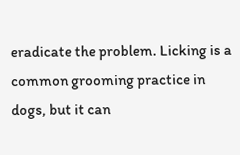eradicate the problem. Licking is a common grooming practice in dogs, but it can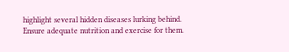highlight several hidden diseases lurking behind. Ensure adequate nutrition and exercise for them.